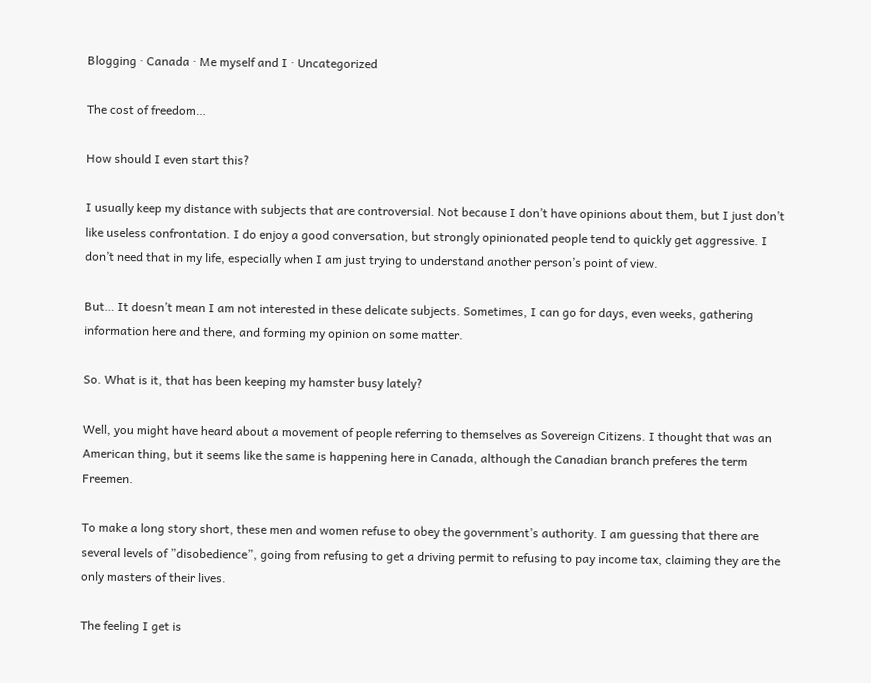Blogging · Canada · Me myself and I · Uncategorized

The cost of freedom…

How should I even start this?

I usually keep my distance with subjects that are controversial. Not because I don’t have opinions about them, but I just don’t like useless confrontation. I do enjoy a good conversation, but strongly opinionated people tend to quickly get aggressive. I don’t need that in my life, especially when I am just trying to understand another person’s point of view.

But… It doesn’t mean I am not interested in these delicate subjects. Sometimes, I can go for days, even weeks, gathering information here and there, and forming my opinion on some matter.

So. What is it, that has been keeping my hamster busy lately?

Well, you might have heard about a movement of people referring to themselves as Sovereign Citizens. I thought that was an American thing, but it seems like the same is happening here in Canada, although the Canadian branch preferes the term Freemen.

To make a long story short, these men and women refuse to obey the government’s authority. I am guessing that there are several levels of ”disobedience”, going from refusing to get a driving permit to refusing to pay income tax, claiming they are the only masters of their lives.

The feeling I get is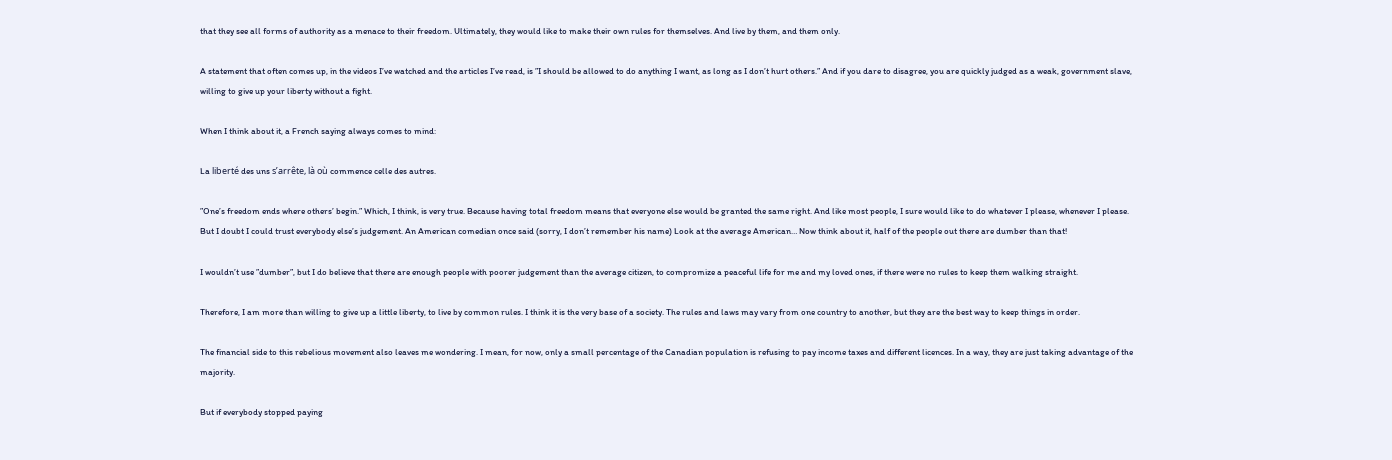that they see all forms of authority as a menace to their freedom. Ultimately, they would like to make their own rules for themselves. And live by them, and them only.

A statement that often comes up, in the videos I’ve watched and the articles I’ve read, is ”I should be allowed to do anything I want, as long as I don’t hurt others.” And if you dare to disagree, you are quickly judged as a weak, government slave, willing to give up your liberty without a fight.

When I think about it, a French saying always comes to mind:

La liberté des uns s’arrête, là où commence celle des autres.

”One’s freedom ends where others’ begin.” Which, I think, is very true. Because having total freedom means that everyone else would be granted the same right. And like most people, I sure would like to do whatever I please, whenever I please. But I doubt I could trust everybody else’s judgement. An American comedian once said (sorry, I don’t remember his name) Look at the average American… Now think about it, half of the people out there are dumber than that!

I wouldn’t use ”dumber”, but I do believe that there are enough people with poorer judgement than the average citizen, to compromize a peaceful life for me and my loved ones, if there were no rules to keep them walking straight.

Therefore, I am more than willing to give up a little liberty, to live by common rules. I think it is the very base of a society. The rules and laws may vary from one country to another, but they are the best way to keep things in order.

The financial side to this rebelious movement also leaves me wondering. I mean, for now, only a small percentage of the Canadian population is refusing to pay income taxes and different licences. In a way, they are just taking advantage of the majority.

But if everybody stopped paying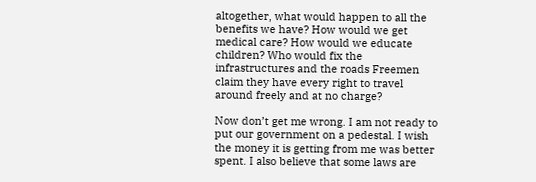altogether, what would happen to all the benefits we have? How would we get medical care? How would we educate children? Who would fix the infrastructures and the roads Freemen claim they have every right to travel around freely and at no charge?

Now don’t get me wrong. I am not ready to put our government on a pedestal. I wish the money it is getting from me was better spent. I also believe that some laws are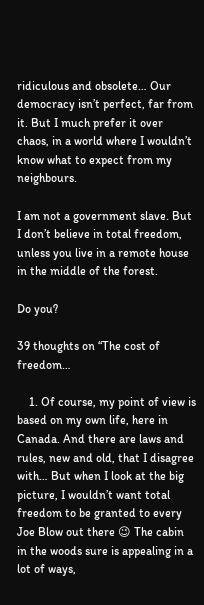ridiculous and obsolete… Our democracy isn’t perfect, far from it. But I much prefer it over chaos, in a world where I wouldn’t know what to expect from my neighbours.

I am not a government slave. But I don’t believe in total freedom, unless you live in a remote house in the middle of the forest.

Do you?

39 thoughts on “The cost of freedom…

    1. Of course, my point of view is based on my own life, here in Canada. And there are laws and rules, new and old, that I disagree with… But when I look at the big picture, I wouldn’t want total freedom to be granted to every Joe Blow out there 😉 The cabin in the woods sure is appealing in a lot of ways,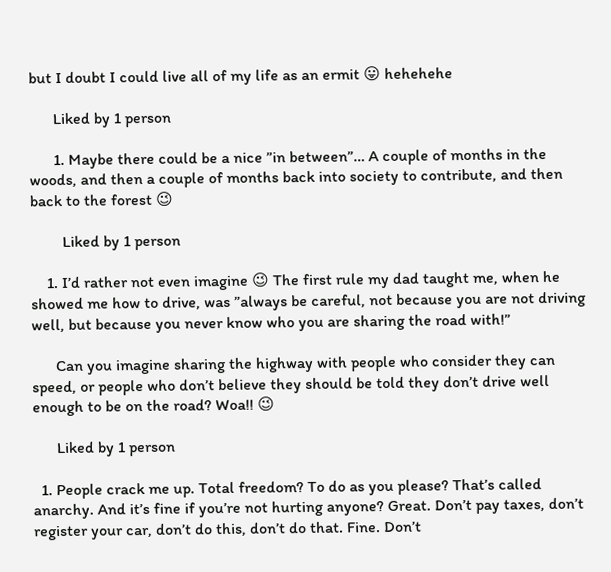but I doubt I could live all of my life as an ermit 😛 hehehehe

      Liked by 1 person

      1. Maybe there could be a nice ”in between”… A couple of months in the woods, and then a couple of months back into society to contribute, and then back to the forest 😉

        Liked by 1 person

    1. I’d rather not even imagine 😉 The first rule my dad taught me, when he showed me how to drive, was ”always be careful, not because you are not driving well, but because you never know who you are sharing the road with!”

      Can you imagine sharing the highway with people who consider they can speed, or people who don’t believe they should be told they don’t drive well enough to be on the road? Woa!! 😉

      Liked by 1 person

  1. People crack me up. Total freedom? To do as you please? That’s called anarchy. And it’s fine if you’re not hurting anyone? Great. Don’t pay taxes, don’t register your car, don’t do this, don’t do that. Fine. Don’t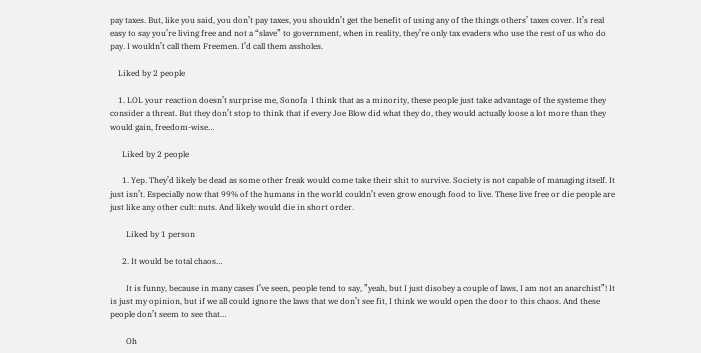pay taxes. But, like you said, you don’t pay taxes, you shouldn’t get the benefit of using any of the things others’ taxes cover. It’s real easy to say you’re living free and not a “slave” to government, when in reality, they’re only tax evaders who use the rest of us who do pay. I wouldn’t call them Freemen. I’d call them assholes.

    Liked by 2 people

    1. LOL your reaction doesn’t surprise me, Sonofa  I think that as a minority, these people just take advantage of the systeme they consider a threat. But they don’t stop to think that if every Joe Blow did what they do, they would actually loose a lot more than they would gain, freedom-wise…

      Liked by 2 people

      1. Yep. They’d likely be dead as some other freak would come take their shit to survive. Society is not capable of managing itself. It just isn’t. Especially now that 99% of the humans in the world couldn’t even grow enough food to live. These live free or die people are just like any other cult: nuts. And likely would die in short order.

        Liked by 1 person

      2. It would be total chaos…

        It is funny, because in many cases I’ve seen, people tend to say, ”yeah, but I just disobey a couple of laws, I am not an anarchist”! It is just my opinion, but if we all could ignore the laws that we don’t see fit, I think we would open the door to this chaos. And these people don’t seem to see that…

        Oh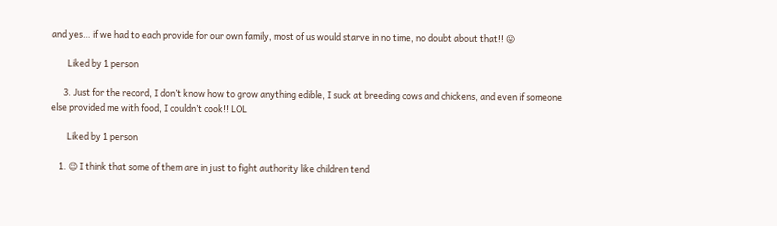and yes… if we had to each provide for our own family, most of us would starve in no time, no doubt about that!! 😛

        Liked by 1 person

      3. Just for the record, I don’t know how to grow anything edible, I suck at breeding cows and chickens, and even if someone else provided me with food, I couldn’t cook!! LOL

        Liked by 1 person

    1. 😉 I think that some of them are in just to fight authority like children tend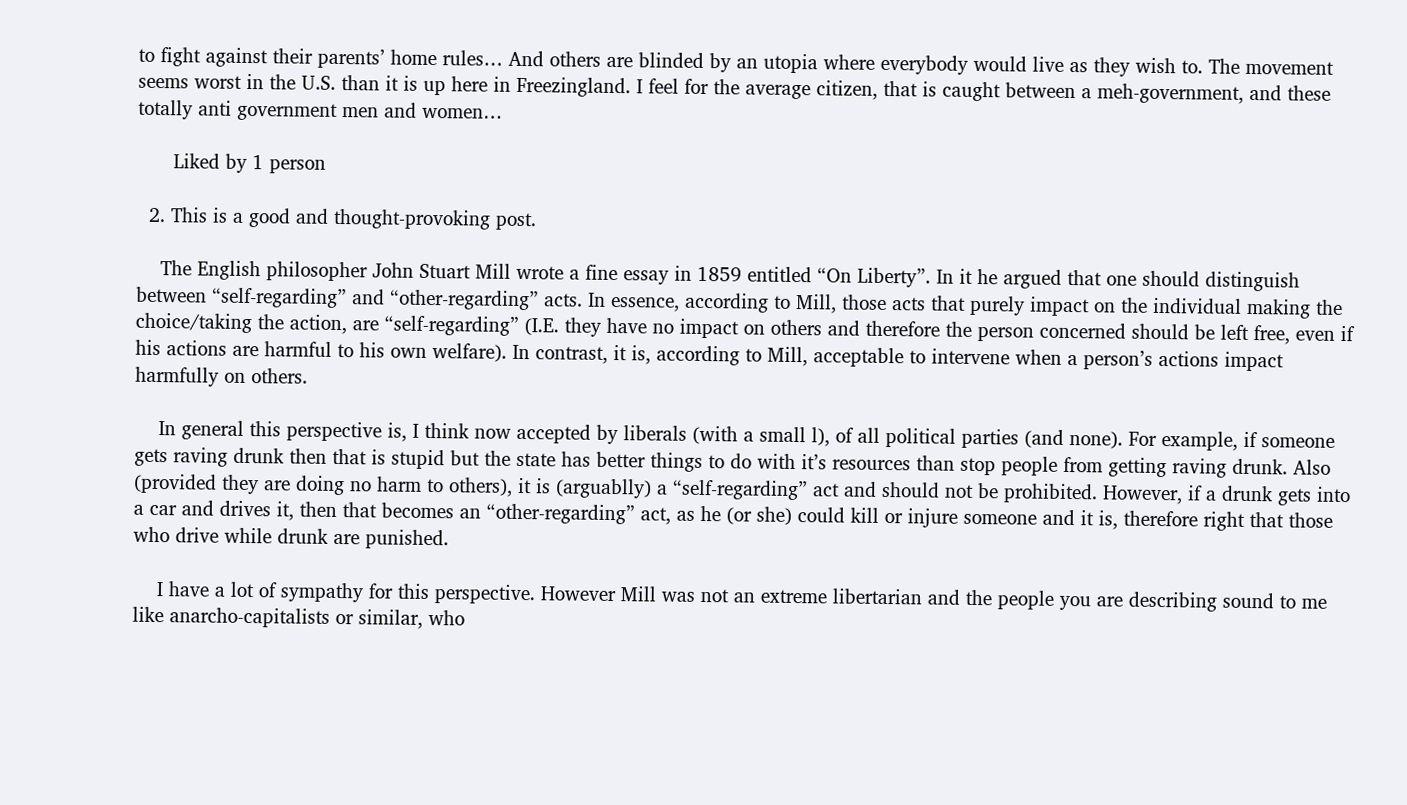to fight against their parents’ home rules… And others are blinded by an utopia where everybody would live as they wish to. The movement seems worst in the U.S. than it is up here in Freezingland. I feel for the average citizen, that is caught between a meh-government, and these totally anti government men and women…

      Liked by 1 person

  2. This is a good and thought-provoking post.

    The English philosopher John Stuart Mill wrote a fine essay in 1859 entitled “On Liberty”. In it he argued that one should distinguish between “self-regarding” and “other-regarding” acts. In essence, according to Mill, those acts that purely impact on the individual making the choice/taking the action, are “self-regarding” (I.E. they have no impact on others and therefore the person concerned should be left free, even if his actions are harmful to his own welfare). In contrast, it is, according to Mill, acceptable to intervene when a person’s actions impact harmfully on others.

    In general this perspective is, I think now accepted by liberals (with a small l), of all political parties (and none). For example, if someone gets raving drunk then that is stupid but the state has better things to do with it’s resources than stop people from getting raving drunk. Also (provided they are doing no harm to others), it is (arguablly) a “self-regarding” act and should not be prohibited. However, if a drunk gets into a car and drives it, then that becomes an “other-regarding” act, as he (or she) could kill or injure someone and it is, therefore right that those who drive while drunk are punished.

    I have a lot of sympathy for this perspective. However Mill was not an extreme libertarian and the people you are describing sound to me like anarcho-capitalists or similar, who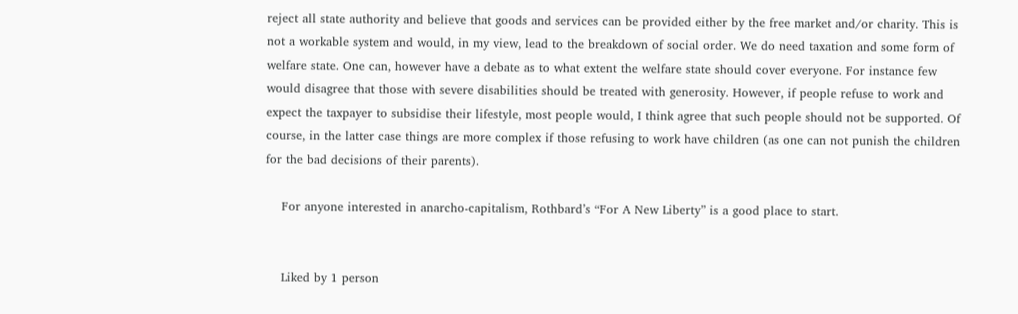reject all state authority and believe that goods and services can be provided either by the free market and/or charity. This is not a workable system and would, in my view, lead to the breakdown of social order. We do need taxation and some form of welfare state. One can, however have a debate as to what extent the welfare state should cover everyone. For instance few would disagree that those with severe disabilities should be treated with generosity. However, if people refuse to work and expect the taxpayer to subsidise their lifestyle, most people would, I think agree that such people should not be supported. Of course, in the latter case things are more complex if those refusing to work have children (as one can not punish the children for the bad decisions of their parents).

    For anyone interested in anarcho-capitalism, Rothbard’s “For A New Liberty” is a good place to start.


    Liked by 1 person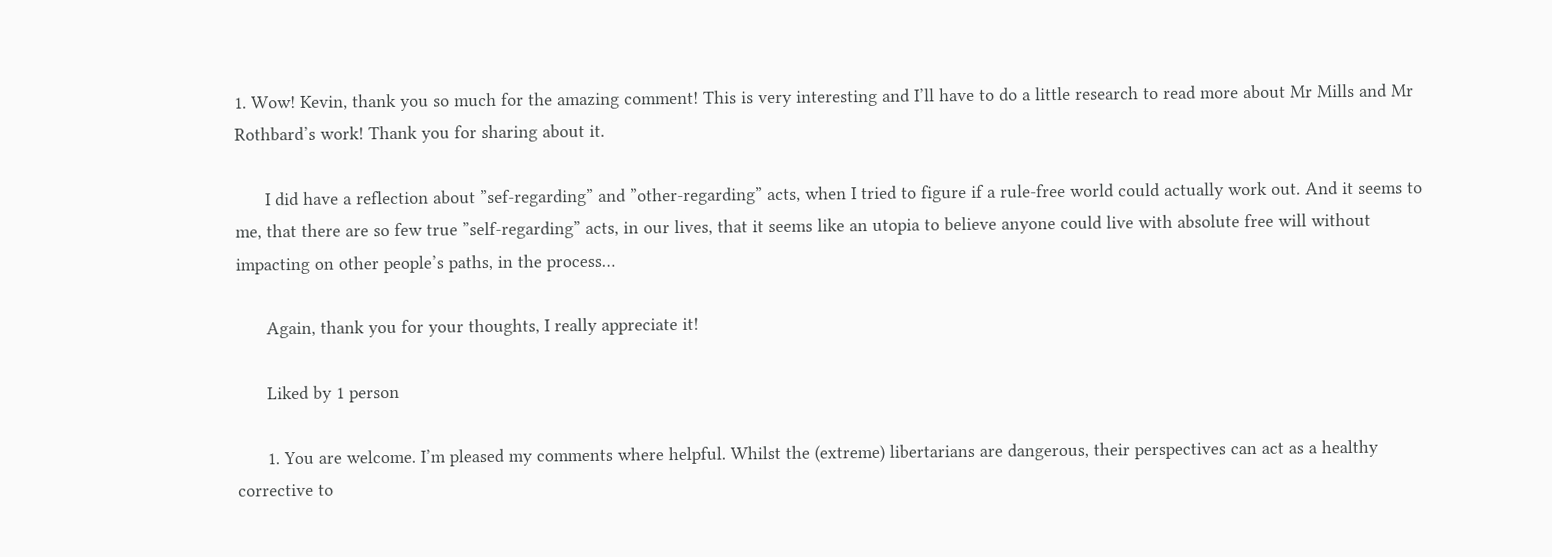1. Wow! Kevin, thank you so much for the amazing comment! This is very interesting and I’ll have to do a little research to read more about Mr Mills and Mr Rothbard’s work! Thank you for sharing about it.

      I did have a reflection about ”sef-regarding” and ”other-regarding” acts, when I tried to figure if a rule-free world could actually work out. And it seems to me, that there are so few true ”self-regarding” acts, in our lives, that it seems like an utopia to believe anyone could live with absolute free will without impacting on other people’s paths, in the process…

      Again, thank you for your thoughts, I really appreciate it!

      Liked by 1 person

      1. You are welcome. I’m pleased my comments where helpful. Whilst the (extreme) libertarians are dangerous, their perspectives can act as a healthy corrective to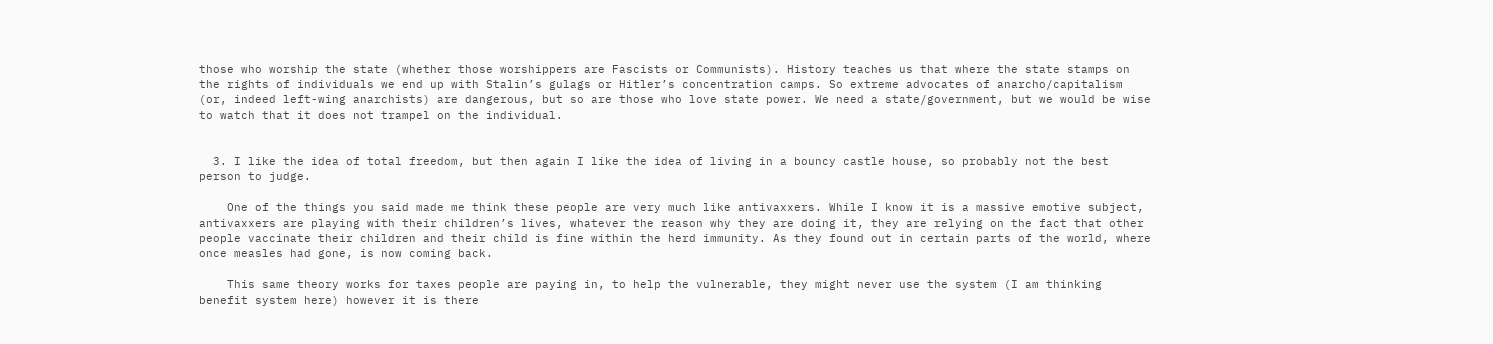those who worship the state (whether those worshippers are Fascists or Communists). History teaches us that where the state stamps on the rights of individuals we end up with Stalin’s gulags or Hitler’s concentration camps. So extreme advocates of anarcho/capitalism (or, indeed left-wing anarchists) are dangerous, but so are those who love state power. We need a state/government, but we would be wise to watch that it does not trampel on the individual.


  3. I like the idea of total freedom, but then again I like the idea of living in a bouncy castle house, so probably not the best person to judge.

    One of the things you said made me think these people are very much like antivaxxers. While I know it is a massive emotive subject, antivaxxers are playing with their children’s lives, whatever the reason why they are doing it, they are relying on the fact that other people vaccinate their children and their child is fine within the herd immunity. As they found out in certain parts of the world, where once measles had gone, is now coming back.

    This same theory works for taxes people are paying in, to help the vulnerable, they might never use the system (I am thinking benefit system here) however it is there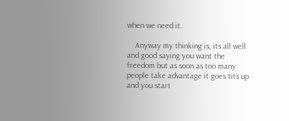when we need it.

    Anyway my thinking is, its all well and good saying you want the freedom but as soon as too many people take advantage it goes tits up and you start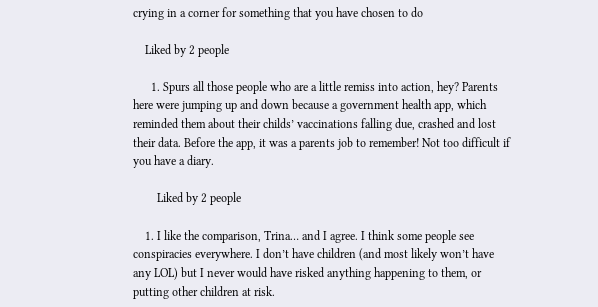crying in a corner for something that you have chosen to do

    Liked by 2 people

      1. Spurs all those people who are a little remiss into action, hey? Parents here were jumping up and down because a government health app, which reminded them about their childs’ vaccinations falling due, crashed and lost their data. Before the app, it was a parents job to remember! Not too difficult if you have a diary.

        Liked by 2 people

    1. I like the comparison, Trina… and I agree. I think some people see conspiracies everywhere. I don’t have children (and most likely won’t have any LOL) but I never would have risked anything happening to them, or putting other children at risk.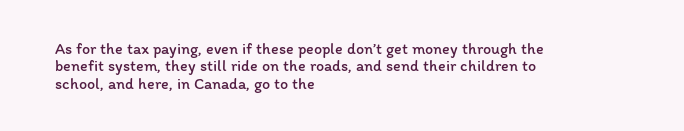As for the tax paying, even if these people don’t get money through the benefit system, they still ride on the roads, and send their children to school, and here, in Canada, go to the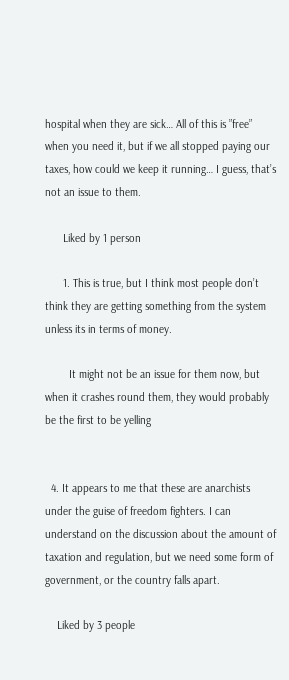hospital when they are sick… All of this is ”free” when you need it, but if we all stopped paying our taxes, how could we keep it running… I guess, that’s not an issue to them.

      Liked by 1 person

      1. This is true, but I think most people don’t think they are getting something from the system unless its in terms of money.

        It might not be an issue for them now, but when it crashes round them, they would probably be the first to be yelling


  4. It appears to me that these are anarchists under the guise of freedom fighters. I can understand on the discussion about the amount of taxation and regulation, but we need some form of government, or the country falls apart.

    Liked by 3 people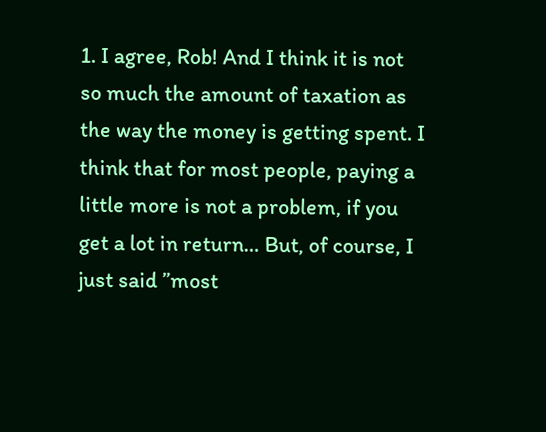1. I agree, Rob! And I think it is not so much the amount of taxation as the way the money is getting spent. I think that for most people, paying a little more is not a problem, if you get a lot in return… But, of course, I just said ”most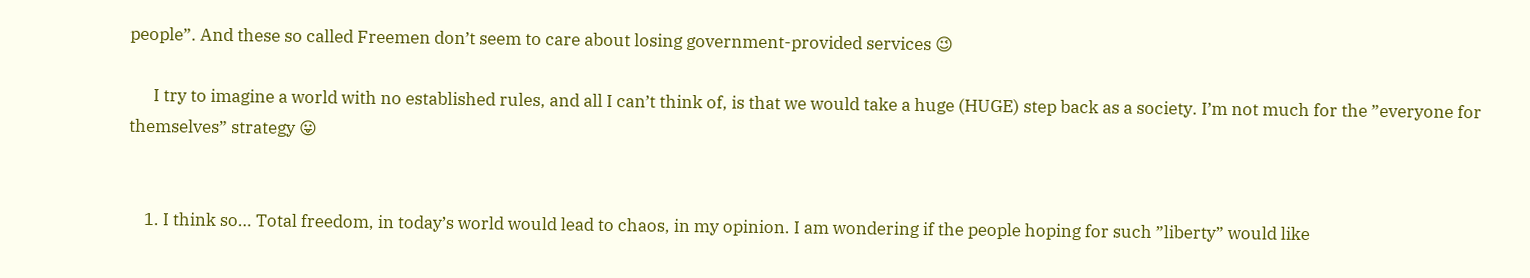people”. And these so called Freemen don’t seem to care about losing government-provided services 😉

      I try to imagine a world with no established rules, and all I can’t think of, is that we would take a huge (HUGE) step back as a society. I’m not much for the ”everyone for themselves” strategy 😛


    1. I think so… Total freedom, in today’s world would lead to chaos, in my opinion. I am wondering if the people hoping for such ”liberty” would like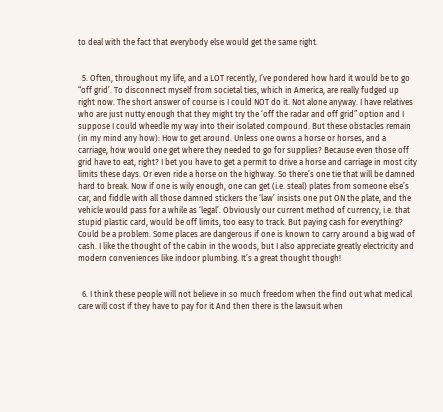to deal with the fact that everybody else would get the same right.


  5. Often, throughout my life, and a LOT recently, I’ve pondered how hard it would be to go “off grid’. To disconnect myself from societal ties, which in America, are really fudged up right now. The short answer of course is I could NOT do it. Not alone anyway. I have relatives who are just nutty enough that they might try the ‘off the radar and off grid” option and I suppose I could wheedle my way into their isolated compound. But these obstacles remain (in my mind any how): How to get around. Unless one owns a horse or horses, and a carriage, how would one get where they needed to go for supplies? Because even those off grid have to eat, right? I bet you have to get a permit to drive a horse and carriage in most city limits these days. Or even ride a horse on the highway. So there’s one tie that will be damned hard to break. Now if one is wily enough, one can get (i.e. steal) plates from someone else’s car, and fiddle with all those damned stickers the ‘law’ insists one put ON the plate, and the vehicle would pass for a while as ‘legal’. Obviously our current method of currency, i.e. that stupid plastic card, would be off limits, too easy to track. But paying cash for everything? Could be a problem. Some places are dangerous if one is known to carry around a big wad of cash. I like the thought of the cabin in the woods, but I also appreciate greatly electricity and modern conveniences like indoor plumbing. It’s a great thought though!


  6. I think these people will not believe in so much freedom when the find out what medical care will cost if they have to pay for it And then there is the lawsuit when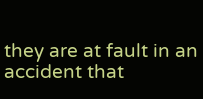they are at fault in an accident that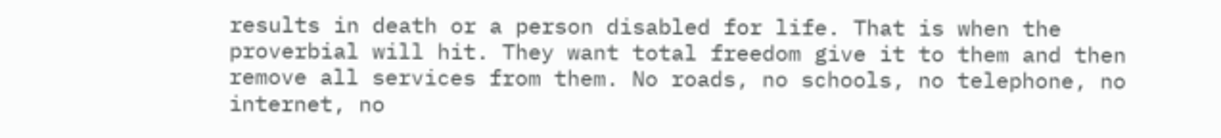results in death or a person disabled for life. That is when the proverbial will hit. They want total freedom give it to them and then remove all services from them. No roads, no schools, no telephone, no internet, no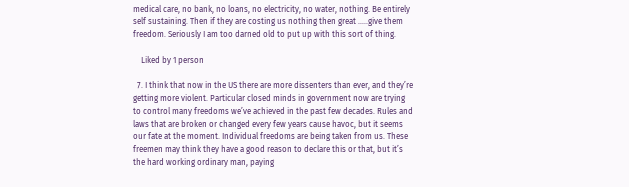medical care, no bank, no loans, no electricity, no water, nothing. Be entirely self sustaining. Then if they are costing us nothing then great …..give them freedom. Seriously I am too darned old to put up with this sort of thing.

    Liked by 1 person

  7. I think that now in the US there are more dissenters than ever, and they’re getting more violent. Particular closed minds in government now are trying to control many freedoms we’ve achieved in the past few decades. Rules and laws that are broken or changed every few years cause havoc, but it seems our fate at the moment. Individual freedoms are being taken from us. These freemen may think they have a good reason to declare this or that, but it’s the hard working ordinary man, paying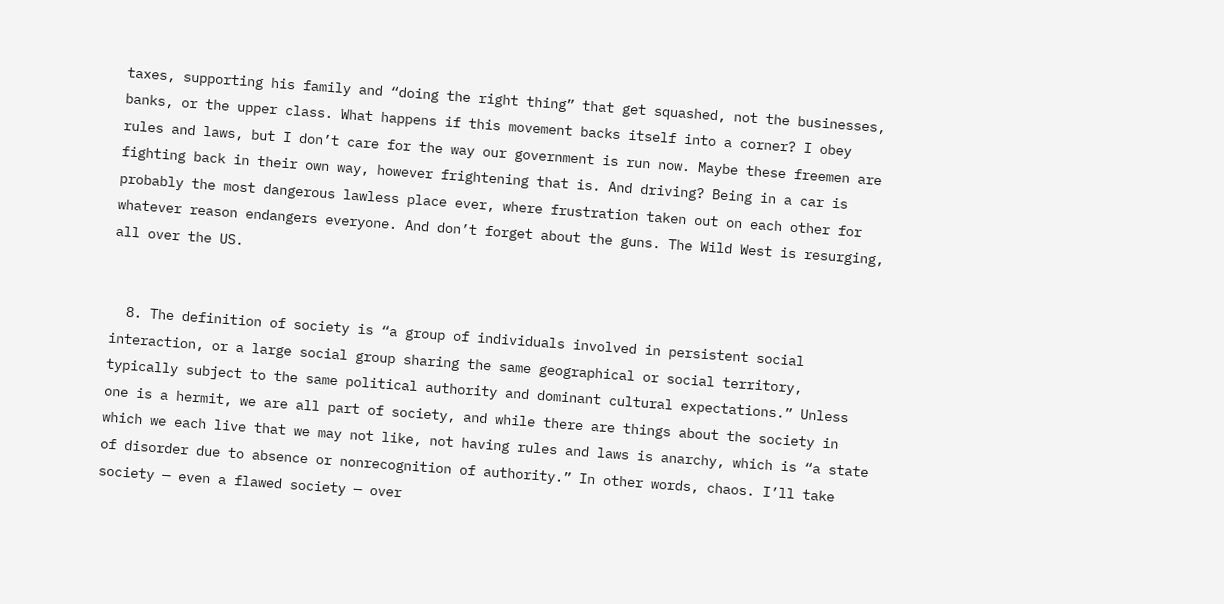taxes, supporting his family and “doing the right thing” that get squashed, not the businesses, banks, or the upper class. What happens if this movement backs itself into a corner? I obey rules and laws, but I don’t care for the way our government is run now. Maybe these freemen are fighting back in their own way, however frightening that is. And driving? Being in a car is probably the most dangerous lawless place ever, where frustration taken out on each other for whatever reason endangers everyone. And don’t forget about the guns. The Wild West is resurging, all over the US.


  8. The definition of society is “a group of individuals involved in persistent social interaction, or a large social group sharing the same geographical or social territory, typically subject to the same political authority and dominant cultural expectations.” Unless one is a hermit, we are all part of society, and while there are things about the society in which we each live that we may not like, not having rules and laws is anarchy, which is “a state of disorder due to absence or nonrecognition of authority.” In other words, chaos. I’ll take society — even a flawed society — over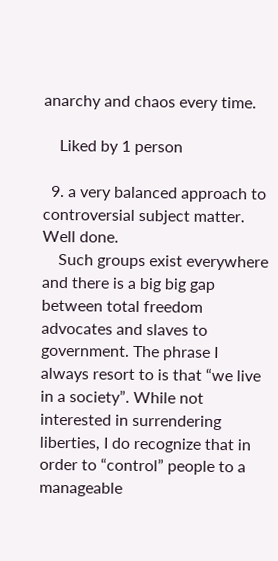anarchy and chaos every time.

    Liked by 1 person

  9. a very balanced approach to controversial subject matter. Well done.
    Such groups exist everywhere and there is a big big gap between total freedom advocates and slaves to government. The phrase I always resort to is that “we live in a society”. While not interested in surrendering liberties, I do recognize that in order to “control” people to a manageable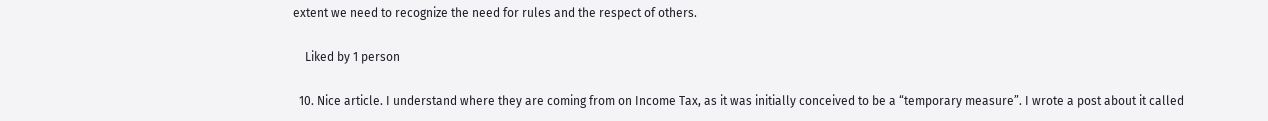extent we need to recognize the need for rules and the respect of others.

    Liked by 1 person

  10. Nice article. I understand where they are coming from on Income Tax, as it was initially conceived to be a “temporary measure”. I wrote a post about it called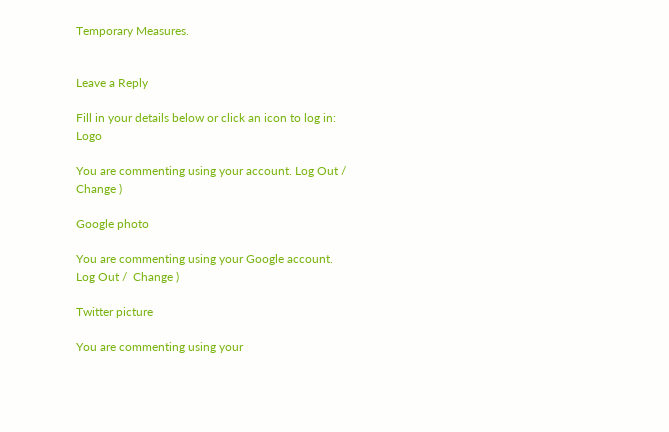Temporary Measures.


Leave a Reply

Fill in your details below or click an icon to log in: Logo

You are commenting using your account. Log Out /  Change )

Google photo

You are commenting using your Google account. Log Out /  Change )

Twitter picture

You are commenting using your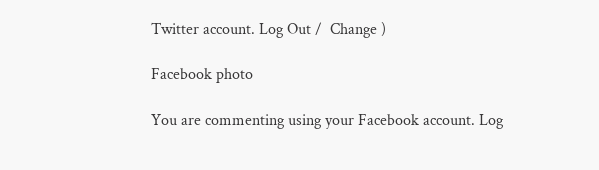Twitter account. Log Out /  Change )

Facebook photo

You are commenting using your Facebook account. Log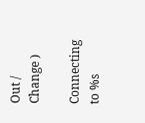Out /  Change )

Connecting to %s